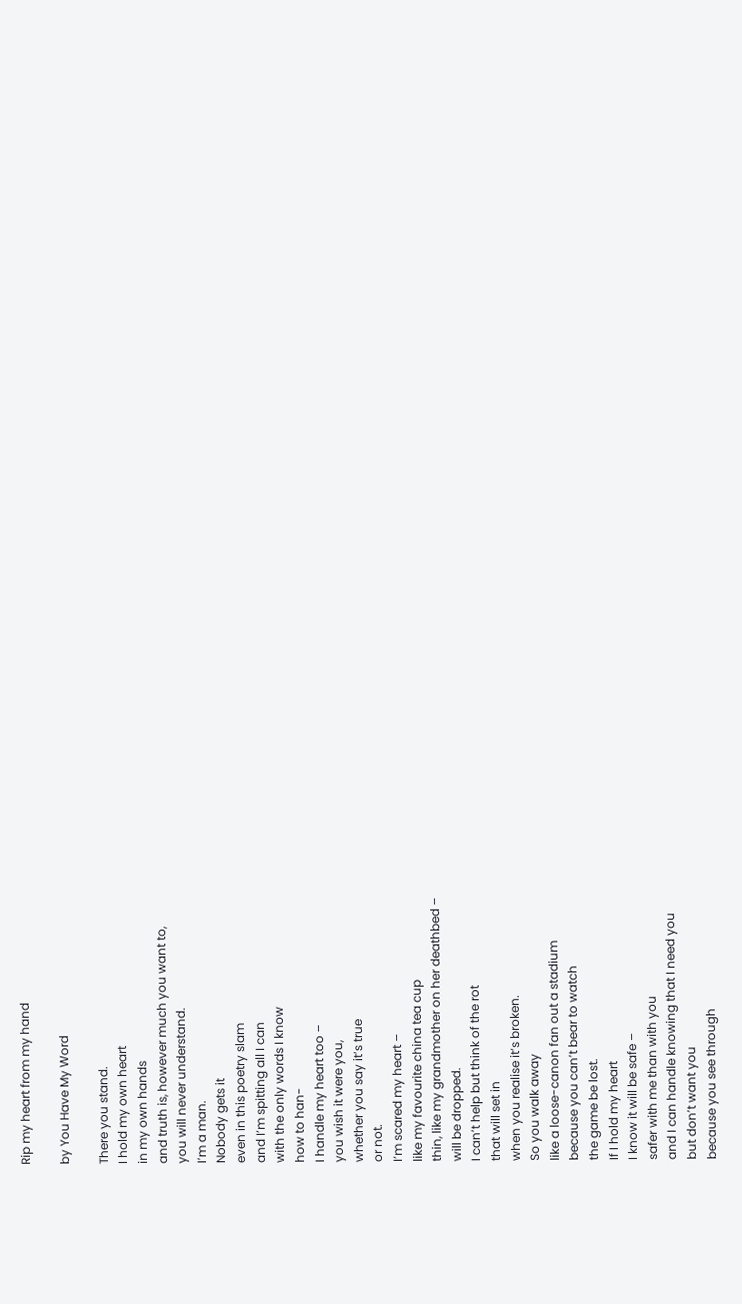Rip my heart from my hand

by You Have My Word

There you stand.
I hold my own heart
in my own hands
and truth is, however much you want to,
you will never understand.
I’m a man.
Nobody gets it
even in this poetry slam
and I’m spitting all I can
with the only words I know
how to han-
I handle my heart too –
you wish it were you,
whether you say it’s true
or not.
I’m scared my heart –
like my favourite china tea cup
thin, like my grandmother on her deathbed –
will be dropped.
I can’t help but think of the rot
that will set in
when you realise it’s broken.
So you walk away
like a loose-canon fan out a stadium
because you can’t bear to watch
the game be lost.
If I hold my heart
I know it will be safe –
safer with me than with you
and I can handle knowing that I need you
but don’t want you
because you see through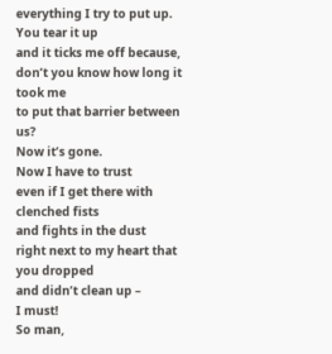everything I try to put up.
You tear it up
and it ticks me off because,
don’t you know how long it took me
to put that barrier between us?
Now it’s gone.
Now I have to trust
even if I get there with clenched fists
and fights in the dust
right next to my heart that you dropped
and didn’t clean up –
I must!
So man,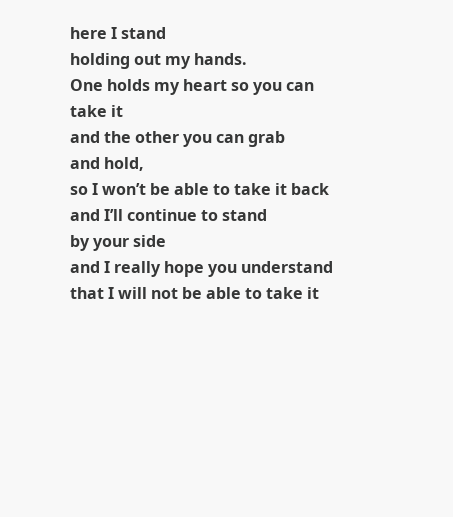here I stand
holding out my hands.
One holds my heart so you can take it
and the other you can grab
and hold,
so I won’t be able to take it back
and I’ll continue to stand
by your side
and I really hope you understand
that I will not be able to take it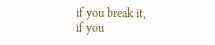if you break it,
if you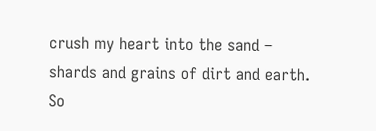crush my heart into the sand –
shards and grains of dirt and earth.
So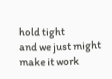hold tight
and we just might
make it work